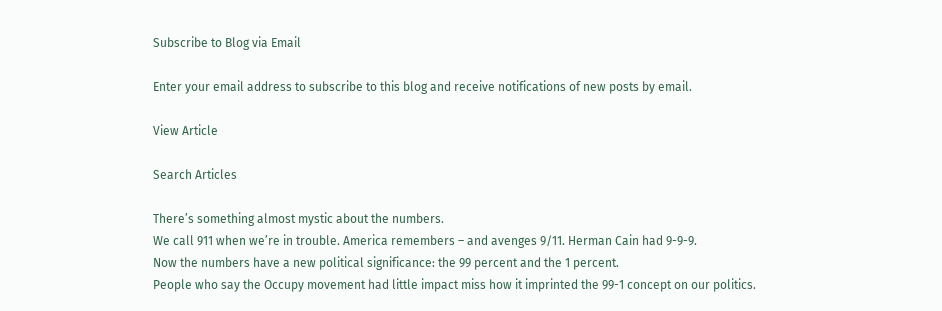Subscribe to Blog via Email

Enter your email address to subscribe to this blog and receive notifications of new posts by email.

View Article

Search Articles

There’s something almost mystic about the numbers.
We call 911 when we’re in trouble. America remembers – and avenges 9/11. Herman Cain had 9-9-9.
Now the numbers have a new political significance: the 99 percent and the 1 percent.
People who say the Occupy movement had little impact miss how it imprinted the 99-1 concept on our politics.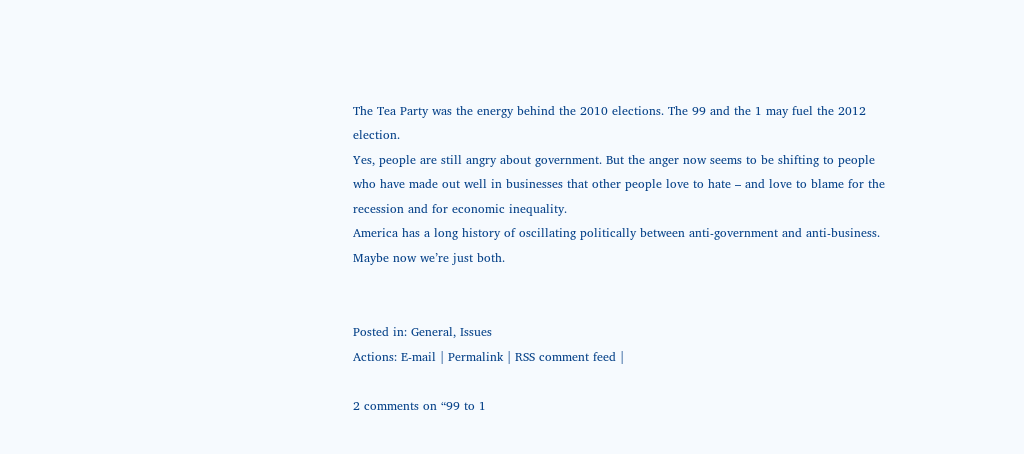The Tea Party was the energy behind the 2010 elections. The 99 and the 1 may fuel the 2012 election.
Yes, people are still angry about government. But the anger now seems to be shifting to people who have made out well in businesses that other people love to hate – and love to blame for the recession and for economic inequality.
America has a long history of oscillating politically between anti-government and anti-business. Maybe now we’re just both.


Posted in: General, Issues
Actions: E-mail | Permalink | RSS comment feed |

2 comments on “99 to 1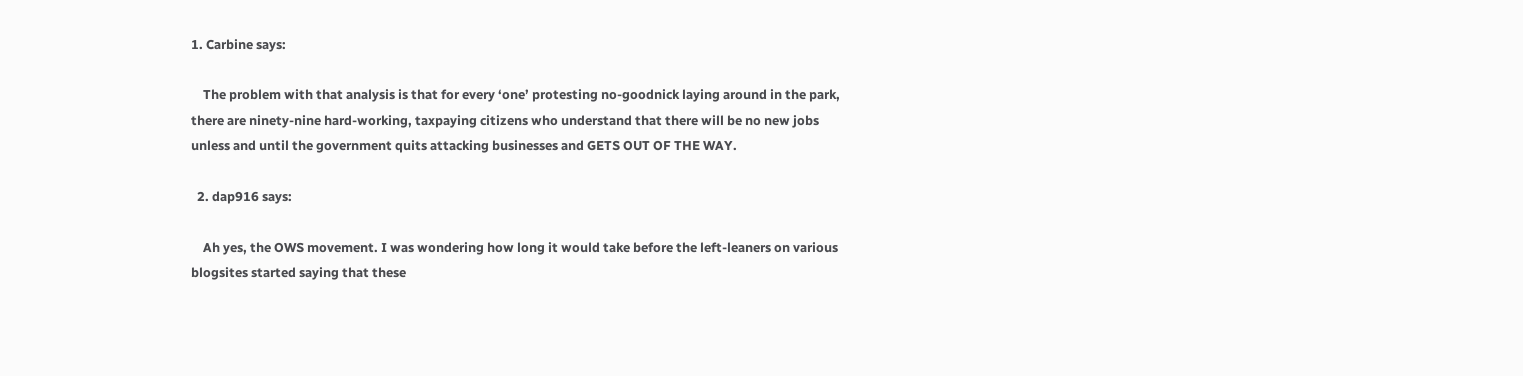1. Carbine says:

    The problem with that analysis is that for every ‘one’ protesting no-goodnick laying around in the park, there are ninety-nine hard-working, taxpaying citizens who understand that there will be no new jobs unless and until the government quits attacking businesses and GETS OUT OF THE WAY.

  2. dap916 says:

    Ah yes, the OWS movement. I was wondering how long it would take before the left-leaners on various blogsites started saying that these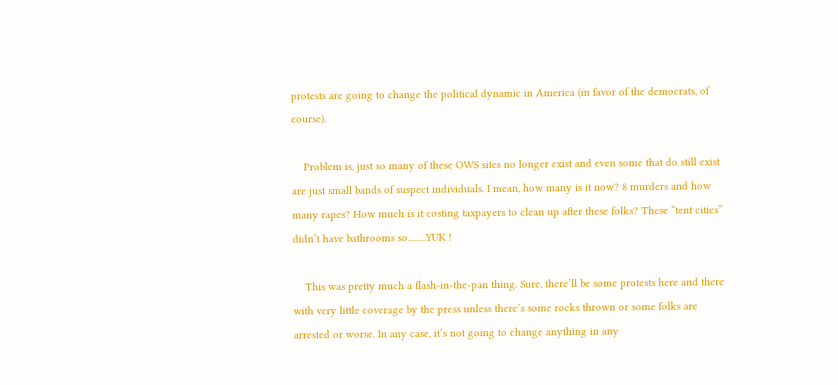protests are going to change the political dynamic in America (in favor of the democrats, of course).

    Problem is, just so many of these OWS sites no longer exist and even some that do still exist are just small bands of suspect individuals. I mean, how many is it now? 8 murders and how many rapes? How much is it costing taxpayers to clean up after these folks? These “tent cities” didn’t have bathrooms so…….YUK !

    This was pretty much a flash-in-the-pan thing. Sure, there’ll be some protests here and there with very little coverage by the press unless there’s some rocks thrown or some folks are arrested or worse. In any case, it’s not going to change anything in any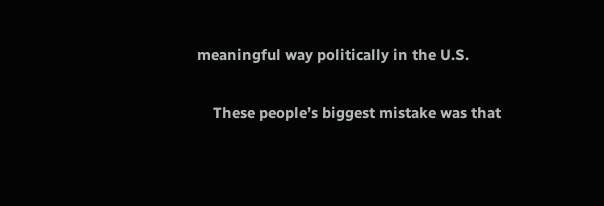meaningful way politically in the U.S.

    These people’s biggest mistake was that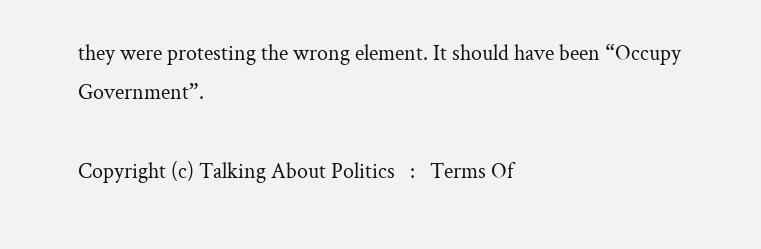they were protesting the wrong element. It should have been “Occupy Government”.

Copyright (c) Talking About Politics   :   Terms Of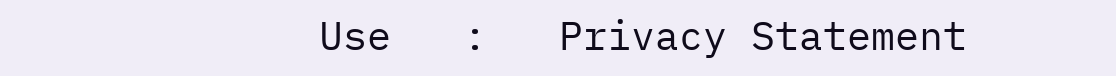Use   :   Privacy Statement